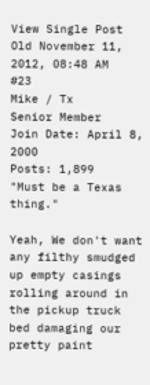View Single Post
Old November 11, 2012, 08:48 AM   #23
Mike / Tx
Senior Member
Join Date: April 8, 2000
Posts: 1,899
"Must be a Texas thing."

Yeah, We don't want any filthy smudged up empty casings rolling around in the pickup truck bed damaging our pretty paint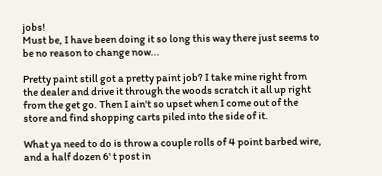jobs!
Must be, I have been doing it so long this way there just seems to be no reason to change now...

Pretty paint still got a pretty paint job? I take mine right from the dealer and drive it through the woods scratch it all up right from the get go. Then I ain't so upset when I come out of the store and find shopping carts piled into the side of it.

What ya need to do is throw a couple rolls of 4 point barbed wire, and a half dozen 6' t post in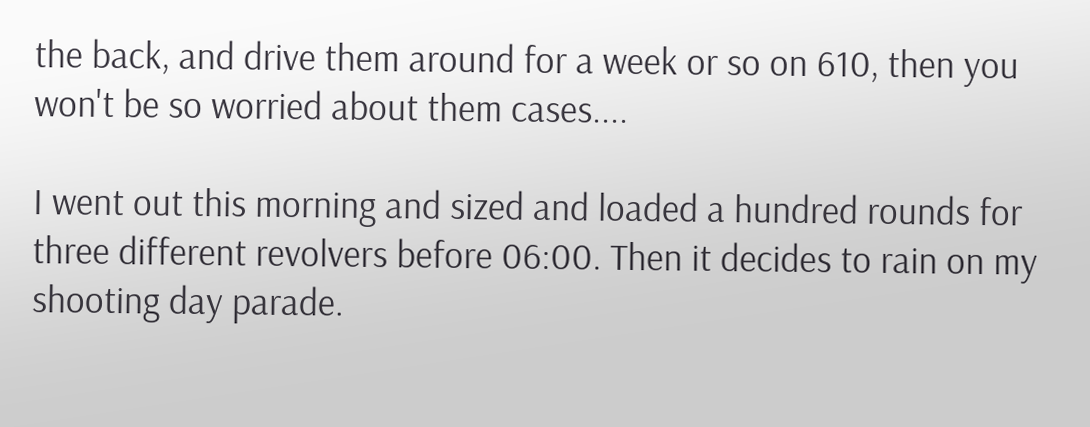the back, and drive them around for a week or so on 610, then you won't be so worried about them cases....

I went out this morning and sized and loaded a hundred rounds for three different revolvers before 06:00. Then it decides to rain on my shooting day parade.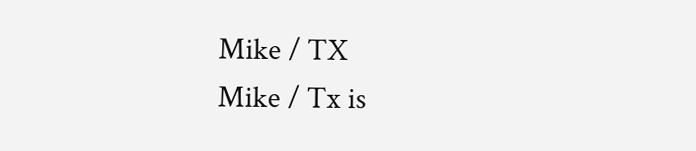Mike / TX
Mike / Tx is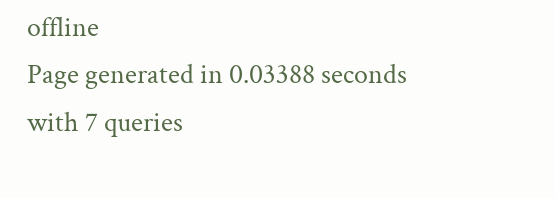offline
Page generated in 0.03388 seconds with 7 queries